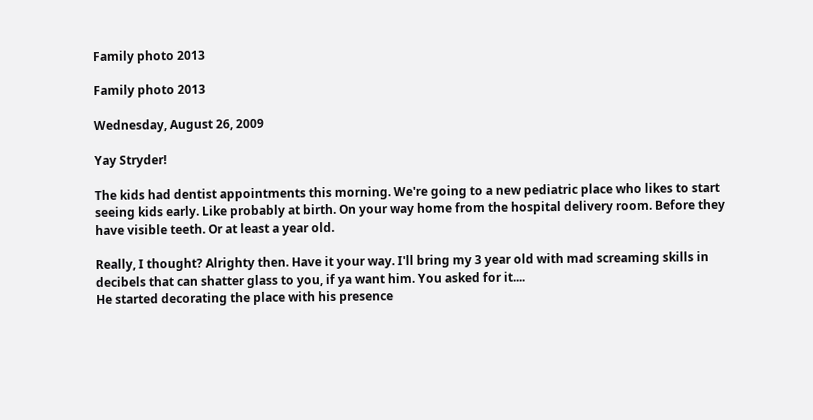Family photo 2013

Family photo 2013

Wednesday, August 26, 2009

Yay Stryder!

The kids had dentist appointments this morning. We're going to a new pediatric place who likes to start seeing kids early. Like probably at birth. On your way home from the hospital delivery room. Before they have visible teeth. Or at least a year old.

Really, I thought? Alrighty then. Have it your way. I'll bring my 3 year old with mad screaming skills in decibels that can shatter glass to you, if ya want him. You asked for it....
He started decorating the place with his presence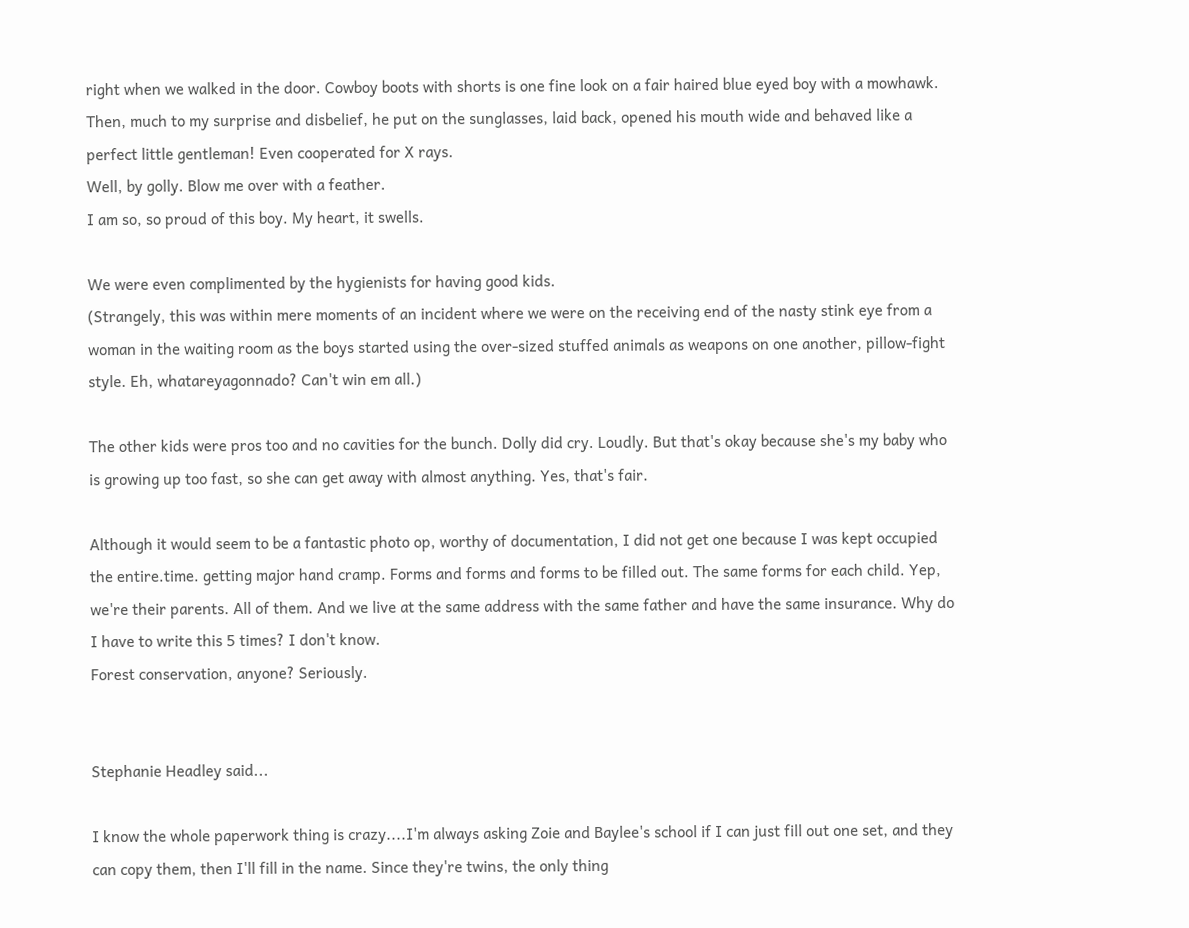right when we walked in the door. Cowboy boots with shorts is one fine look on a fair haired blue eyed boy with a mowhawk.
Then, much to my surprise and disbelief, he put on the sunglasses, laid back, opened his mouth wide and behaved like a perfect little gentleman! Even cooperated for X rays.
Well, by golly. Blow me over with a feather.
I am so, so proud of this boy. My heart, it swells.

We were even complimented by the hygienists for having good kids.
(Strangely, this was within mere moments of an incident where we were on the receiving end of the nasty stink eye from a woman in the waiting room as the boys started using the over-sized stuffed animals as weapons on one another, pillow-fight style. Eh, whatareyagonnado? Can't win em all.)

The other kids were pros too and no cavities for the bunch. Dolly did cry. Loudly. But that's okay because she's my baby who is growing up too fast, so she can get away with almost anything. Yes, that's fair.

Although it would seem to be a fantastic photo op, worthy of documentation, I did not get one because I was kept occupied the entire.time. getting major hand cramp. Forms and forms and forms to be filled out. The same forms for each child. Yep, we're their parents. All of them. And we live at the same address with the same father and have the same insurance. Why do I have to write this 5 times? I don't know.
Forest conservation, anyone? Seriously.


Stephanie Headley said...

I know the whole paperwork thing is crazy....I'm always asking Zoie and Baylee's school if I can just fill out one set, and they can copy them, then I'll fill in the name. Since they're twins, the only thing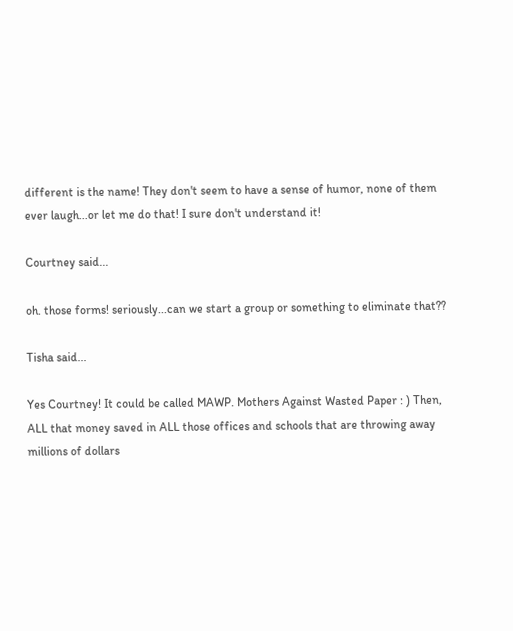different is the name! They don't seem to have a sense of humor, none of them ever laugh...or let me do that! I sure don't understand it!

Courtney said...

oh. those forms! seriously...can we start a group or something to eliminate that??

Tisha said...

Yes Courtney! It could be called MAWP. Mothers Against Wasted Paper : ) Then, ALL that money saved in ALL those offices and schools that are throwing away millions of dollars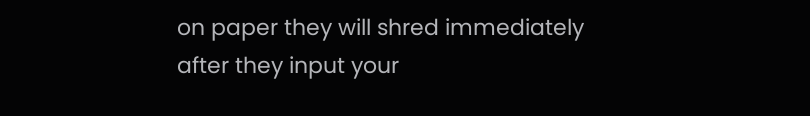on paper they will shred immediately after they input your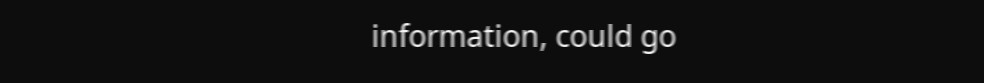information, could go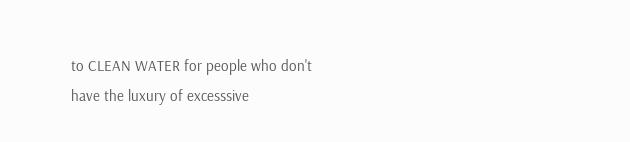to CLEAN WATER for people who don't have the luxury of excesssive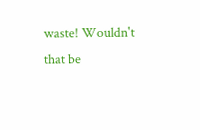waste! Wouldn't that be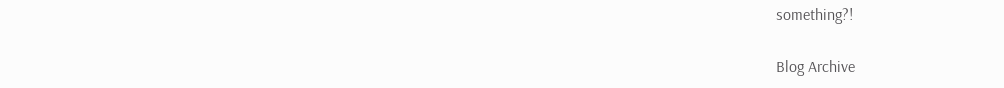something?!

Blog Archive